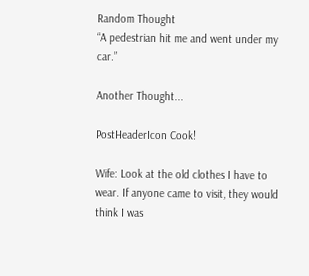Random Thought
“A pedestrian hit me and went under my car.”

Another Thought...

PostHeaderIcon Cook!

Wife: Look at the old clothes I have to wear. If anyone came to visit, they would think I was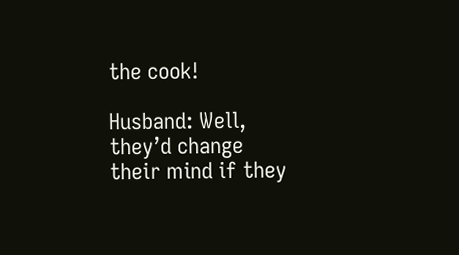the cook!

Husband: Well, they’d change their mind if they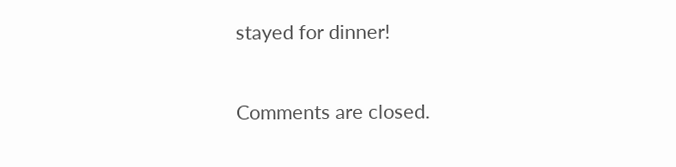stayed for dinner!

Comments are closed.